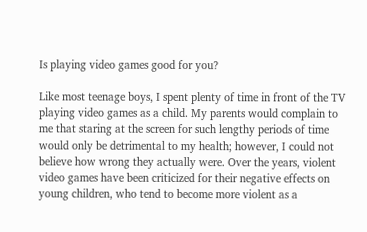Is playing video games good for you?

Like most teenage boys, I spent plenty of time in front of the TV playing video games as a child. My parents would complain to me that staring at the screen for such lengthy periods of time would only be detrimental to my health; however, I could not believe how wrong they actually were. Over the years, violent video games have been criticized for their negative effects on young children, who tend to become more violent as a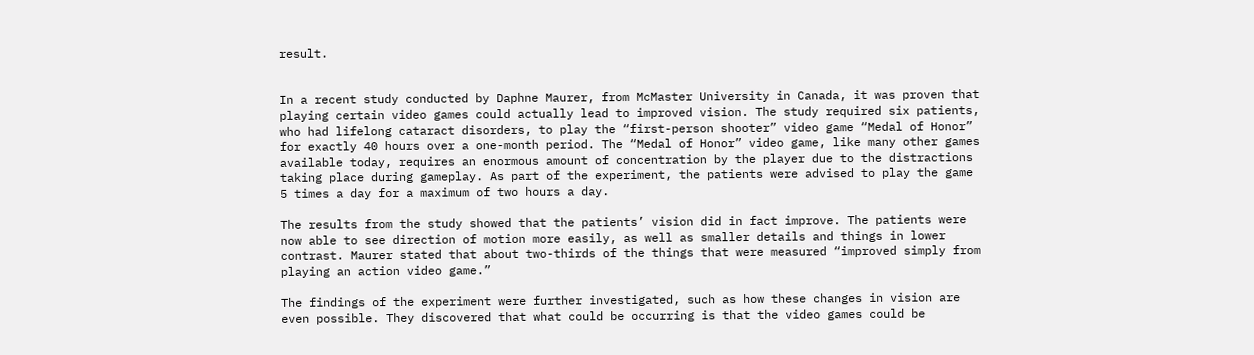result.


In a recent study conducted by Daphne Maurer, from McMaster University in Canada, it was proven that playing certain video games could actually lead to improved vision. The study required six patients, who had lifelong cataract disorders, to play the “first-person shooter” video game “Medal of Honor” for exactly 40 hours over a one-month period. The “Medal of Honor” video game, like many other games available today, requires an enormous amount of concentration by the player due to the distractions taking place during gameplay. As part of the experiment, the patients were advised to play the game 5 times a day for a maximum of two hours a day.

The results from the study showed that the patients’ vision did in fact improve. The patients were now able to see direction of motion more easily, as well as smaller details and things in lower contrast. Maurer stated that about two-thirds of the things that were measured “improved simply from playing an action video game.”

The findings of the experiment were further investigated, such as how these changes in vision are even possible. They discovered that what could be occurring is that the video games could be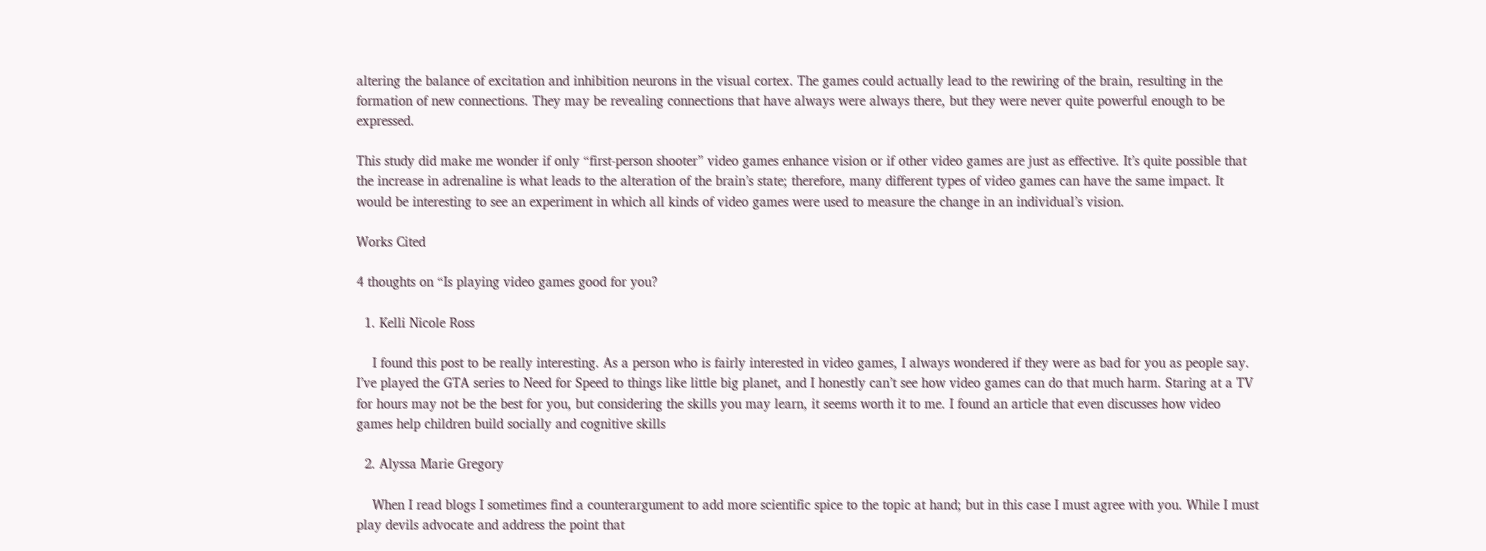altering the balance of excitation and inhibition neurons in the visual cortex. The games could actually lead to the rewiring of the brain, resulting in the formation of new connections. They may be revealing connections that have always were always there, but they were never quite powerful enough to be expressed.

This study did make me wonder if only “first-person shooter” video games enhance vision or if other video games are just as effective. It’s quite possible that the increase in adrenaline is what leads to the alteration of the brain’s state; therefore, many different types of video games can have the same impact. It would be interesting to see an experiment in which all kinds of video games were used to measure the change in an individual’s vision.

Works Cited

4 thoughts on “Is playing video games good for you?

  1. Kelli Nicole Ross

    I found this post to be really interesting. As a person who is fairly interested in video games, I always wondered if they were as bad for you as people say. I’ve played the GTA series to Need for Speed to things like little big planet, and I honestly can’t see how video games can do that much harm. Staring at a TV for hours may not be the best for you, but considering the skills you may learn, it seems worth it to me. I found an article that even discusses how video games help children build socially and cognitive skills

  2. Alyssa Marie Gregory

    When I read blogs I sometimes find a counterargument to add more scientific spice to the topic at hand; but in this case I must agree with you. While I must play devils advocate and address the point that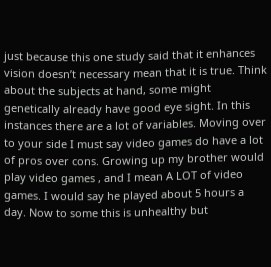just because this one study said that it enhances vision doesn’t necessary mean that it is true. Think about the subjects at hand, some might genetically already have good eye sight. In this instances there are a lot of variables. Moving over to your side I must say video games do have a lot of pros over cons. Growing up my brother would play video games , and I mean A LOT of video games. I would say he played about 5 hours a day. Now to some this is unhealthy but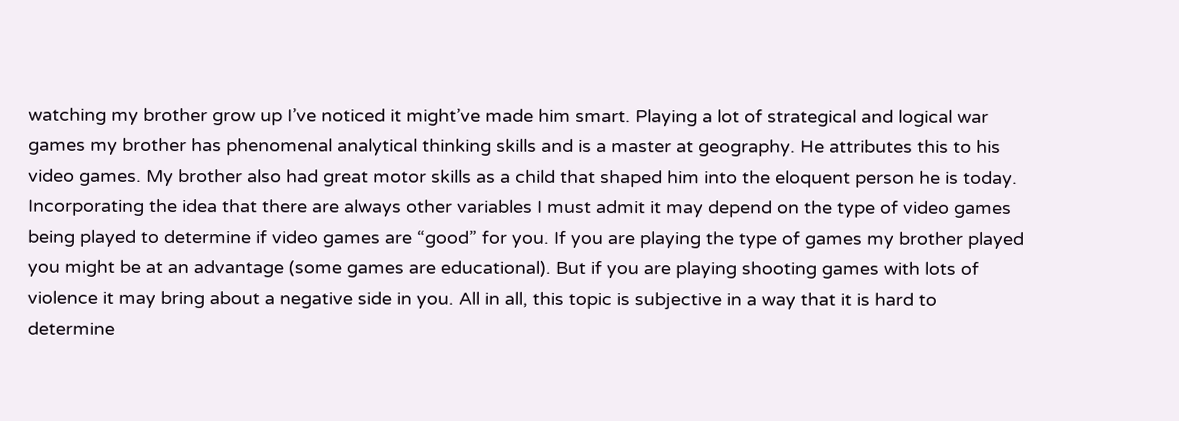watching my brother grow up I’ve noticed it might’ve made him smart. Playing a lot of strategical and logical war games my brother has phenomenal analytical thinking skills and is a master at geography. He attributes this to his video games. My brother also had great motor skills as a child that shaped him into the eloquent person he is today. Incorporating the idea that there are always other variables I must admit it may depend on the type of video games being played to determine if video games are “good” for you. If you are playing the type of games my brother played you might be at an advantage (some games are educational). But if you are playing shooting games with lots of violence it may bring about a negative side in you. All in all, this topic is subjective in a way that it is hard to determine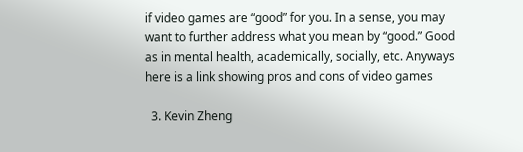if video games are “good” for you. In a sense, you may want to further address what you mean by “good.” Good as in mental health, academically, socially, etc. Anyways here is a link showing pros and cons of video games

  3. Kevin Zheng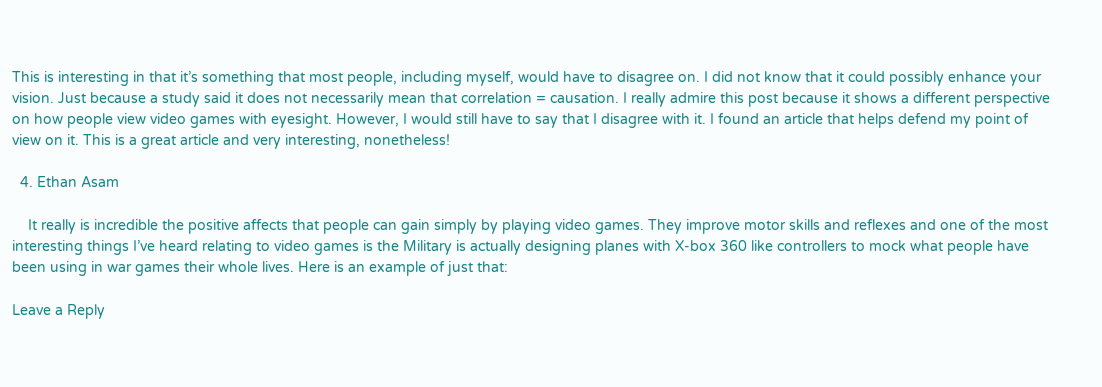This is interesting in that it’s something that most people, including myself, would have to disagree on. I did not know that it could possibly enhance your vision. Just because a study said it does not necessarily mean that correlation = causation. I really admire this post because it shows a different perspective on how people view video games with eyesight. However, I would still have to say that I disagree with it. I found an article that helps defend my point of view on it. This is a great article and very interesting, nonetheless!

  4. Ethan Asam

    It really is incredible the positive affects that people can gain simply by playing video games. They improve motor skills and reflexes and one of the most interesting things I’ve heard relating to video games is the Military is actually designing planes with X-box 360 like controllers to mock what people have been using in war games their whole lives. Here is an example of just that:

Leave a Reply